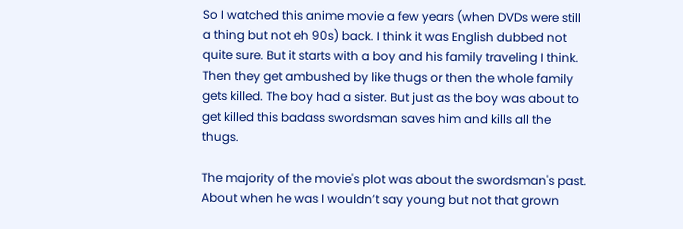So I watched this anime movie a few years (when DVDs were still a thing but not eh 90s) back. I think it was English dubbed not quite sure. But it starts with a boy and his family traveling I think. Then they get ambushed by like thugs or then the whole family gets killed. The boy had a sister. But just as the boy was about to get killed this badass swordsman saves him and kills all the thugs.

The majority of the movie's plot was about the swordsman's past. About when he was I wouldn’t say young but not that grown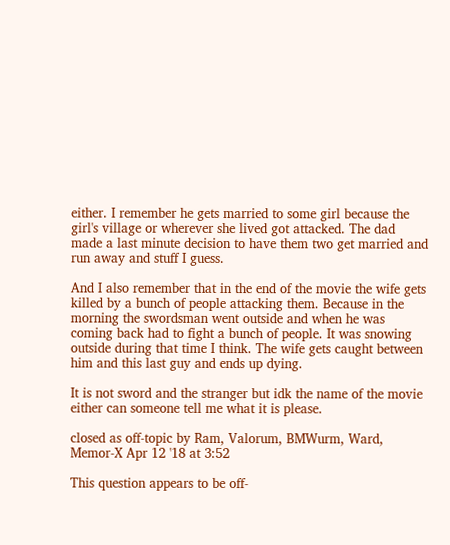either. I remember he gets married to some girl because the girl's village or wherever she lived got attacked. The dad made a last minute decision to have them two get married and run away and stuff I guess.

And I also remember that in the end of the movie the wife gets killed by a bunch of people attacking them. Because in the morning the swordsman went outside and when he was coming back had to fight a bunch of people. It was snowing outside during that time I think. The wife gets caught between him and this last guy and ends up dying.

It is not sword and the stranger but idk the name of the movie either can someone tell me what it is please.

closed as off-topic by Ram, Valorum, BMWurm, Ward, Memor-X Apr 12 '18 at 3:52

This question appears to be off-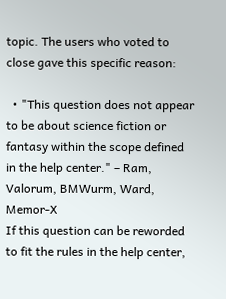topic. The users who voted to close gave this specific reason:

  • "This question does not appear to be about science fiction or fantasy within the scope defined in the help center." – Ram, Valorum, BMWurm, Ward, Memor-X
If this question can be reworded to fit the rules in the help center,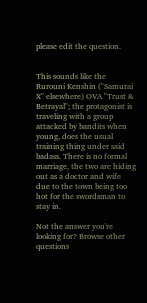please edit the question.


This sounds like the Rurouni Kenshin ("Samurai X" elsewhere) OVA "Trust & Betrayal"; the protagonist is traveling with a group attacked by bandits when young, does the usual training thing under said badass. There is no formal marriage, the two are hiding out as a doctor and wife due to the town being too hot for the swordsman to stay in.

Not the answer you're looking for? Browse other questions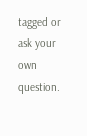tagged or ask your own question.